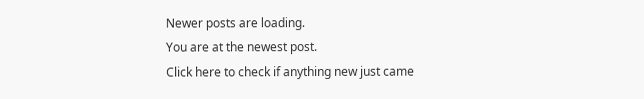Newer posts are loading.
You are at the newest post.
Click here to check if anything new just came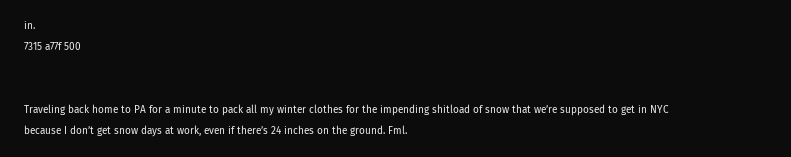in.
7315 a77f 500


Traveling back home to PA for a minute to pack all my winter clothes for the impending shitload of snow that we’re supposed to get in NYC because I don’t get snow days at work, even if there’s 24 inches on the ground. Fml.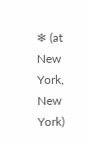❄ (at New York, New York)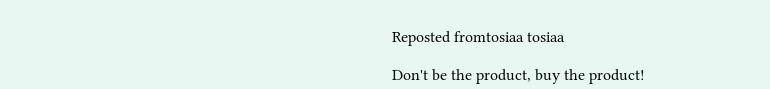Reposted fromtosiaa tosiaa

Don't be the product, buy the product!